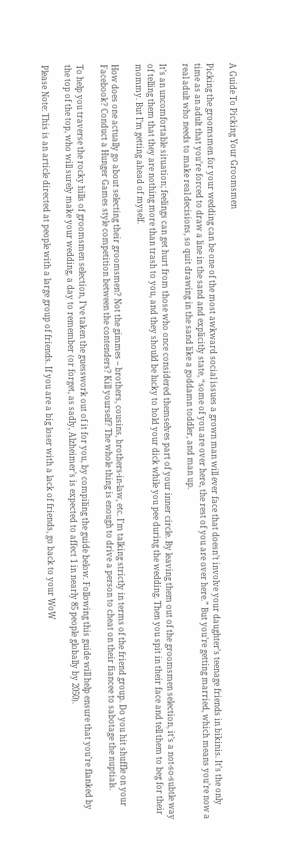A Guide To Picking Your Groomsmen

Picking the groomsmen for your wedding can be one of the most awkward social issues a grown man will ever face that doesn’t involve your daughter’s teenage friends in bikinis. It’s the only time as an adult that you’re forced to draw a line in the sand and explicitly state, “some of you are over here, the rest of you are over here.” But you’re getting married, which means you’re now a real adult who needs to make real decisions, so quit drawing in the sand like a goddamn toddler, and man up.

It’s an uncomfortable situation; feelings can get hurt from those who once considered themselves part of your inner circle. By leaving them out of the groomsmen selection, it’s a not-so-subtle way of telling them that they are nothing more than trash to you, and they should be lucky to hold your dick while you pee during the wedding. Then you spit in their face and tell them to beg for their mommy. But I’m getting ahead of myself.

How does one actually go about selecting their groomsmen? Not the gimmes – brothers, cousins, brothers-in-law, etc. I’m talking strictly in terms of the friend group. Do you hit shuffle on your Facebook? Conduct a Hunger Games style competition between the contenders? Kill yourself? The whole thing is enough to drive a person to cheat on their fiancee to sabotage the nuptials.

To help you traverse the rocky hills of groomsmen selection, I’ve taken the guesswork out of it for you, by compiling the guide below. Following this guide will help ensure that you’re flanked by the top of the top, who will surely make your wedding, a day to remember (or forget, as sadly, Alzheimer’s is expected to affect 1 in nearly 85 people globally by 2050).

Please Note: This is an article directed at people with a large group of friends. If you are a big loser with a lack of friends, go back to your WoW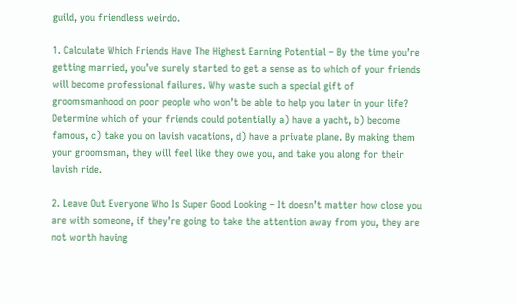guild, you friendless weirdo.

1. Calculate Which Friends Have The Highest Earning Potential – By the time you’re getting married, you’ve surely started to get a sense as to which of your friends will become professional failures. Why waste such a special gift of groomsmanhood on poor people who won’t be able to help you later in your life? Determine which of your friends could potentially a) have a yacht, b) become famous, c) take you on lavish vacations, d) have a private plane. By making them your groomsman, they will feel like they owe you, and take you along for their lavish ride.

2. Leave Out Everyone Who Is Super Good Looking – It doesn’t matter how close you are with someone, if they’re going to take the attention away from you, they are not worth having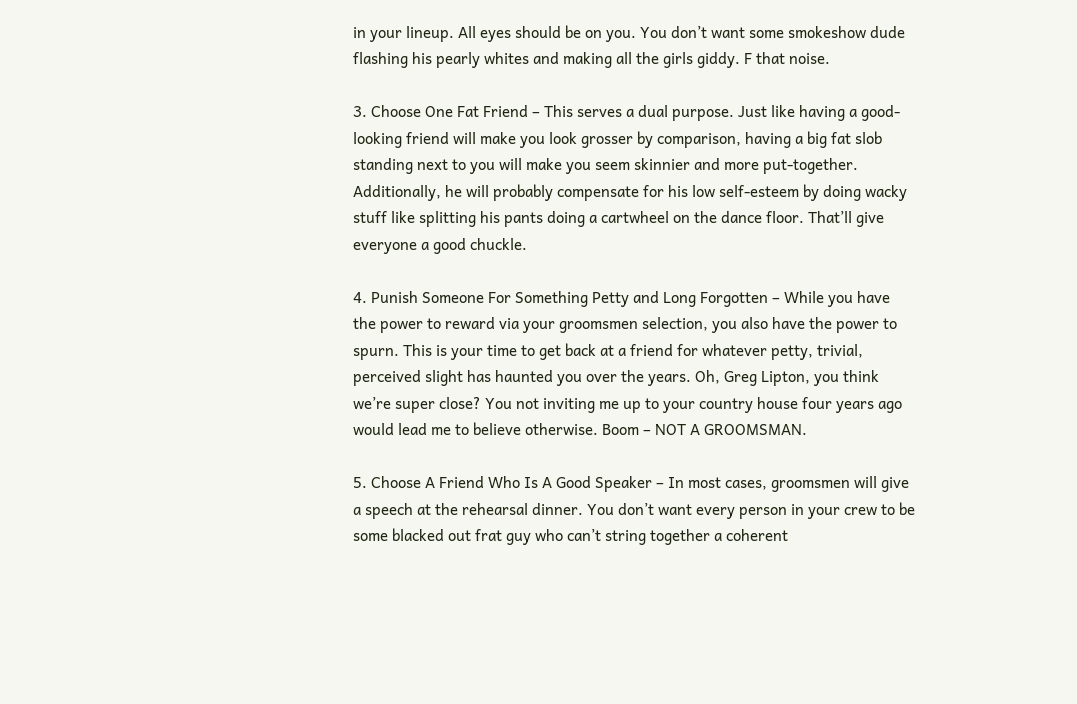in your lineup. All eyes should be on you. You don’t want some smokeshow dude flashing his pearly whites and making all the girls giddy. F that noise.

3. Choose One Fat Friend – This serves a dual purpose. Just like having a good-looking friend will make you look grosser by comparison, having a big fat slob standing next to you will make you seem skinnier and more put-together. Additionally, he will probably compensate for his low self-esteem by doing wacky stuff like splitting his pants doing a cartwheel on the dance floor. That’ll give everyone a good chuckle.

4. Punish Someone For Something Petty and Long Forgotten – While you have the power to reward via your groomsmen selection, you also have the power to spurn. This is your time to get back at a friend for whatever petty, trivial, perceived slight has haunted you over the years. Oh, Greg Lipton, you think we’re super close? You not inviting me up to your country house four years ago would lead me to believe otherwise. Boom – NOT A GROOMSMAN.

5. Choose A Friend Who Is A Good Speaker – In most cases, groomsmen will give a speech at the rehearsal dinner. You don’t want every person in your crew to be some blacked out frat guy who can’t string together a coherent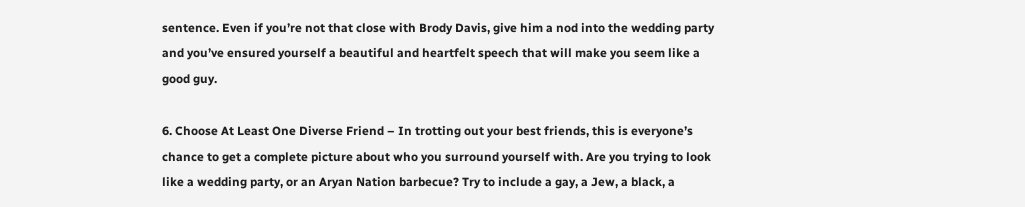sentence. Even if you’re not that close with Brody Davis, give him a nod into the wedding party and you’ve ensured yourself a beautiful and heartfelt speech that will make you seem like a good guy.

6. Choose At Least One Diverse Friend – In trotting out your best friends, this is everyone’s chance to get a complete picture about who you surround yourself with. Are you trying to look like a wedding party, or an Aryan Nation barbecue? Try to include a gay, a Jew, a black, a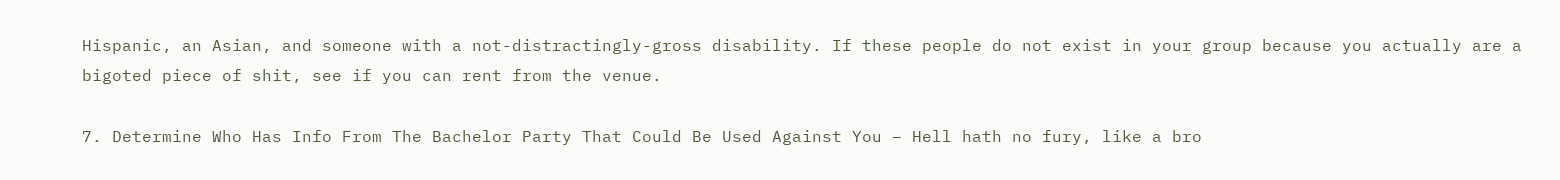Hispanic, an Asian, and someone with a not-distractingly-gross disability. If these people do not exist in your group because you actually are a bigoted piece of shit, see if you can rent from the venue.

7. Determine Who Has Info From The Bachelor Party That Could Be Used Against You – Hell hath no fury, like a bro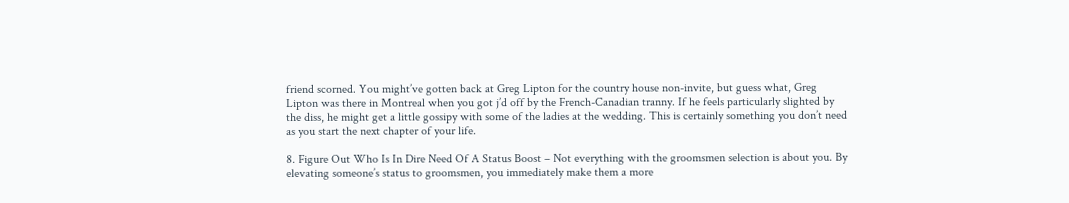friend scorned. You might’ve gotten back at Greg Lipton for the country house non-invite, but guess what, Greg Lipton was there in Montreal when you got j’d off by the French-Canadian tranny. If he feels particularly slighted by the diss, he might get a little gossipy with some of the ladies at the wedding. This is certainly something you don’t need as you start the next chapter of your life.

8. Figure Out Who Is In Dire Need Of A Status Boost – Not everything with the groomsmen selection is about you. By elevating someone’s status to groomsmen, you immediately make them a more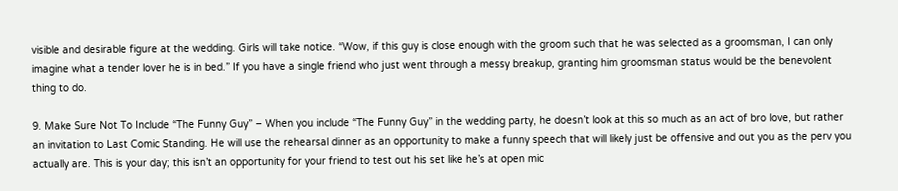visible and desirable figure at the wedding. Girls will take notice. “Wow, if this guy is close enough with the groom such that he was selected as a groomsman, I can only imagine what a tender lover he is in bed.” If you have a single friend who just went through a messy breakup, granting him groomsman status would be the benevolent thing to do.

9. Make Sure Not To Include “The Funny Guy” – When you include “The Funny Guy” in the wedding party, he doesn’t look at this so much as an act of bro love, but rather an invitation to Last Comic Standing. He will use the rehearsal dinner as an opportunity to make a funny speech that will likely just be offensive and out you as the perv you actually are. This is your day; this isn’t an opportunity for your friend to test out his set like he’s at open mic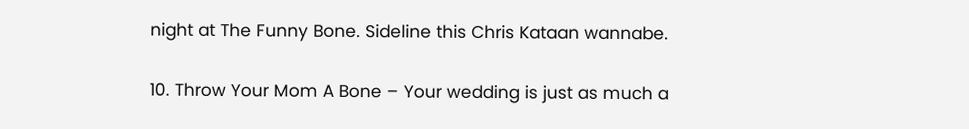night at The Funny Bone. Sideline this Chris Kataan wannabe.

10. Throw Your Mom A Bone – Your wedding is just as much a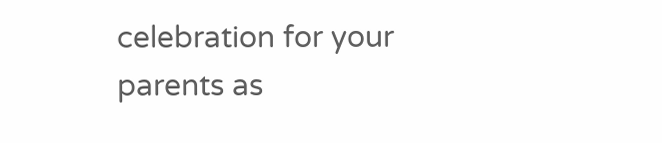celebration for your parents as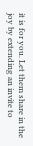it is for you. Let them share in the joy by extending an invite to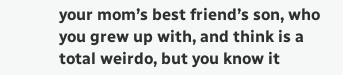your mom’s best friend’s son, who you grew up with, and think is a total weirdo, but you know it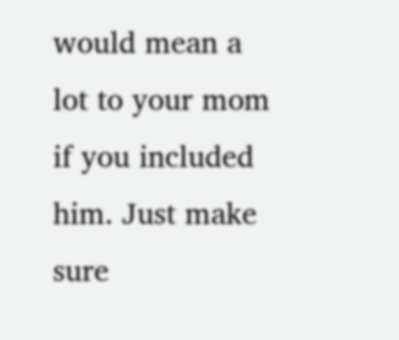would mean a lot to your mom if you included him. Just make sure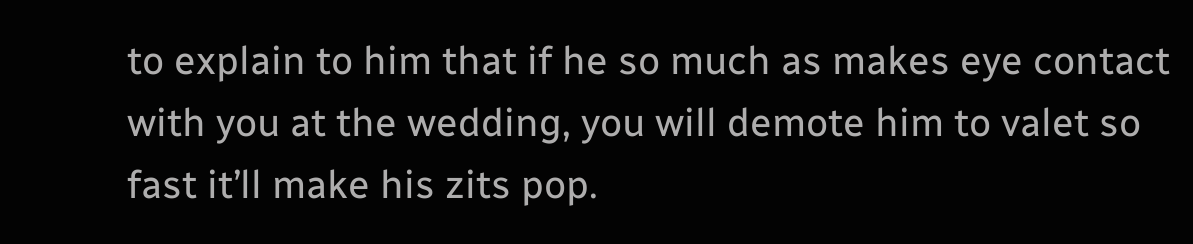to explain to him that if he so much as makes eye contact with you at the wedding, you will demote him to valet so fast it’ll make his zits pop.